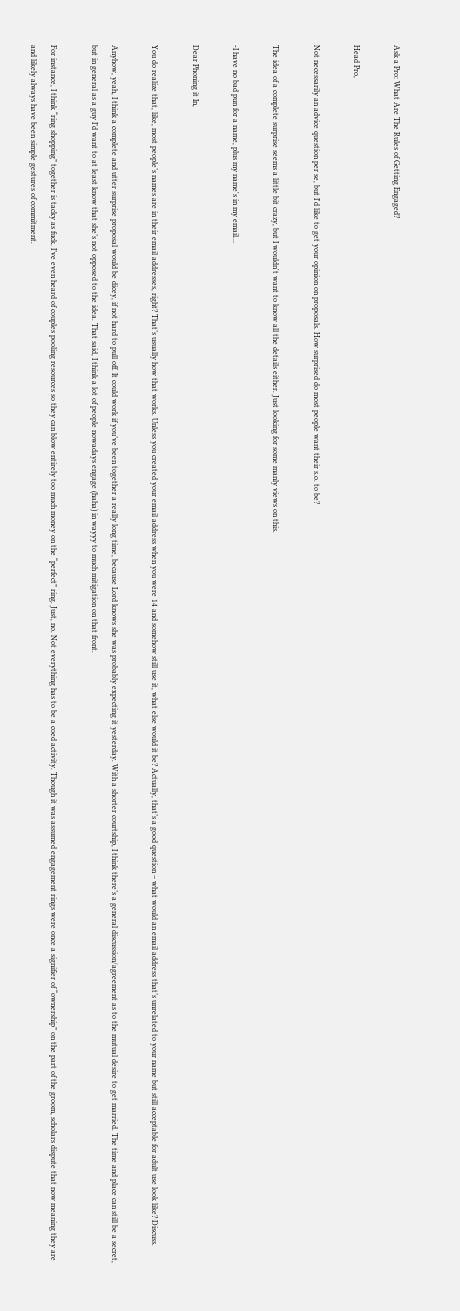Ask a Pro: What Are The Rules of Getting Engaged?

Head Pro,

Not necessarily an advice question per se, but I'd like to get your opinion on proposals. How surprised do most people want their s.o. to be?

The idea of a complete surprise seems a little bit crazy, but I wouldn't want to know all the details either. Just looking for some manly views on this.

-I have no bad pun for a name, plus my name's in my email…

Dear Phoning it In,

You do realize that, like, most people’s names are in their email addresses, right? That’s usually how that works. Unless you created your email address when you were 14 and somehow still use it, what else would it be? Actually, that’s a good question – what would an email address that’s unrelated to your name but still acceptable for adult use look like? Discuss.

Anyhow, yeah, I think a complete and utter surprise proposal would be dicey, if not hard to pull off. It could work if you’ve been together a really long time, because Lord knows she was probably expecting it yesterday. With a shorter courtship, I think there’s a general discussion/agreement as to the mutual desire to get married. The time and place can still be a secret, but in general as a guy I’d want to at least know that she’s not opposed to the idea. That said, I think a lot of people nowadays engage (haha) in wayyy to much mitigation on that front.

For instance, I think “ring shopping” together is tacky as fuck. I’ve even heard of couples pooling resources so they can blow entirely too much money on the “perfect” ring. Just, no. Not everything has to be a coed activity. Though it was assumed engagement rings were once a signifier of “ownership” on the part of the groom, scholars dispute that now meaning they are and likely always have been simple gestures of commitment.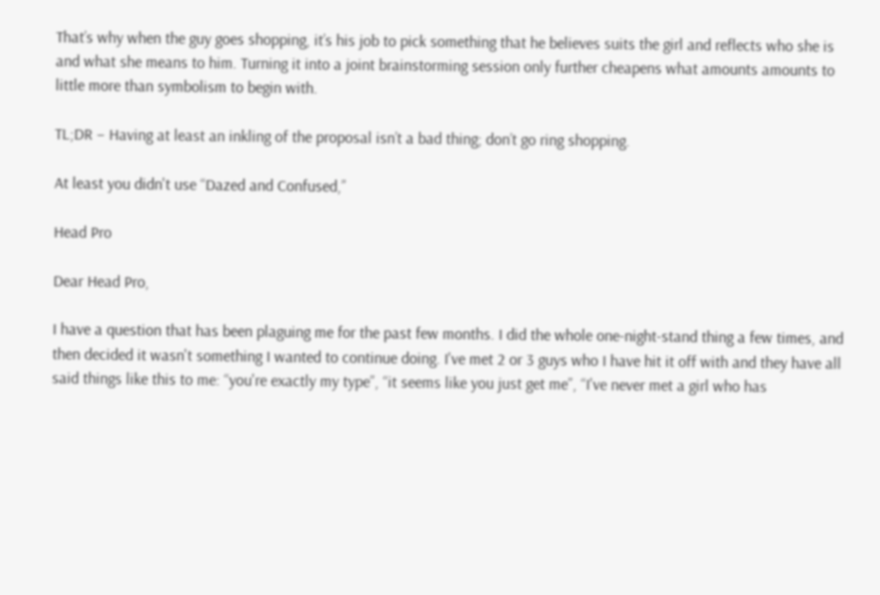That’s why when the guy goes shopping, it’s his job to pick something that he believes suits the girl and reflects who she is and what she means to him. Turning it into a joint brainstorming session only further cheapens what amounts amounts to little more than symbolism to begin with.

TL;DR – Having at least an inkling of the proposal isn’t a bad thing; don’t go ring shopping.

At least you didn't use “Dazed and Confused,”

Head Pro

Dear Head Pro,

I have a question that has been plaguing me for the past few months. I did the whole one-night-stand thing a few times, and then decided it wasn't something I wanted to continue doing. I've met 2 or 3 guys who I have hit it off with and they have all said things like this to me: “you're exactly my type”, “it seems like you just get me”, “I've never met a girl who has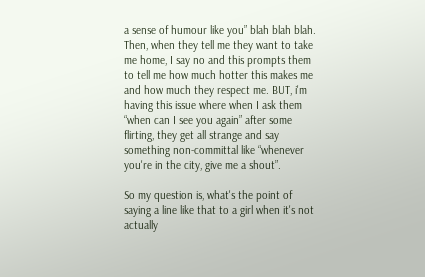a sense of humour like you” blah blah blah. Then, when they tell me they want to take me home, I say no and this prompts them to tell me how much hotter this makes me and how much they respect me. BUT, i'm having this issue where when I ask them “when can I see you again” after some flirting, they get all strange and say something non-committal like “whenever you're in the city, give me a shout”.

So my question is, what's the point of saying a line like that to a girl when it's not actually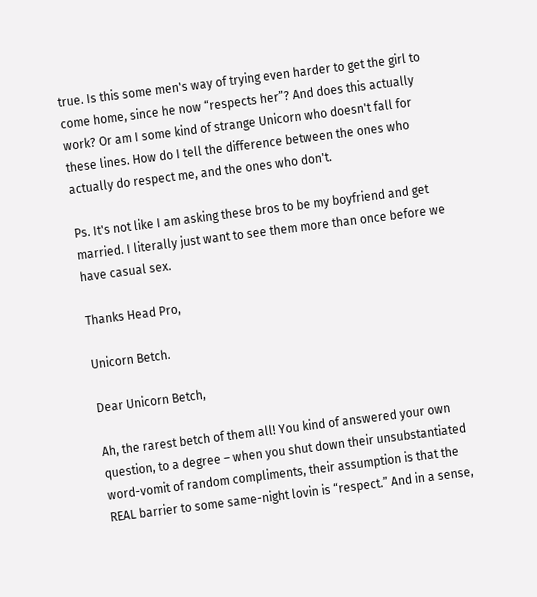true. Is this some men's way of trying even harder to get the girl to come home, since he now “respects her”? And does this actually work? Or am I some kind of strange Unicorn who doesn't fall for these lines. How do I tell the difference between the ones who actually do respect me, and the ones who don't.

Ps. It's not like I am asking these bros to be my boyfriend and get married. I literally just want to see them more than once before we have casual sex.

Thanks Head Pro,

Unicorn Betch.

Dear Unicorn Betch,

Ah, the rarest betch of them all! You kind of answered your own question, to a degree – when you shut down their unsubstantiated word-vomit of random compliments, their assumption is that the REAL barrier to some same-night lovin is “respect.” And in a sense,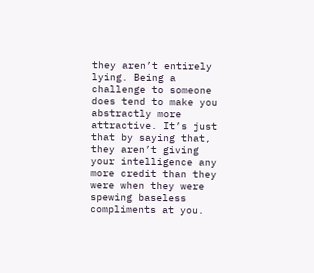they aren’t entirely lying. Being a challenge to someone does tend to make you abstractly more attractive. It’s just that by saying that, they aren’t giving your intelligence any more credit than they were when they were spewing baseless compliments at you.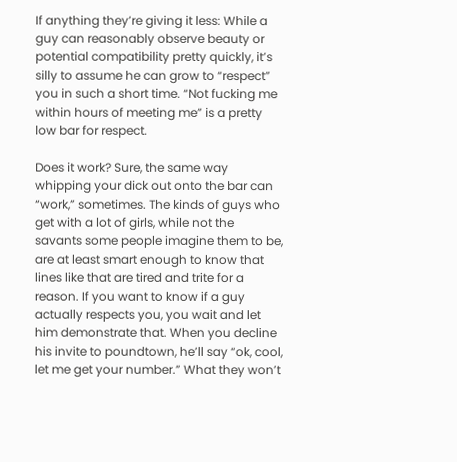If anything they’re giving it less: While a guy can reasonably observe beauty or potential compatibility pretty quickly, it’s silly to assume he can grow to “respect” you in such a short time. “Not fucking me within hours of meeting me” is a pretty low bar for respect.

Does it work? Sure, the same way whipping your dick out onto the bar can “work,” sometimes. The kinds of guys who get with a lot of girls, while not the savants some people imagine them to be, are at least smart enough to know that lines like that are tired and trite for a reason. If you want to know if a guy actually respects you, you wait and let him demonstrate that. When you decline his invite to poundtown, he’ll say “ok, cool, let me get your number.” What they won’t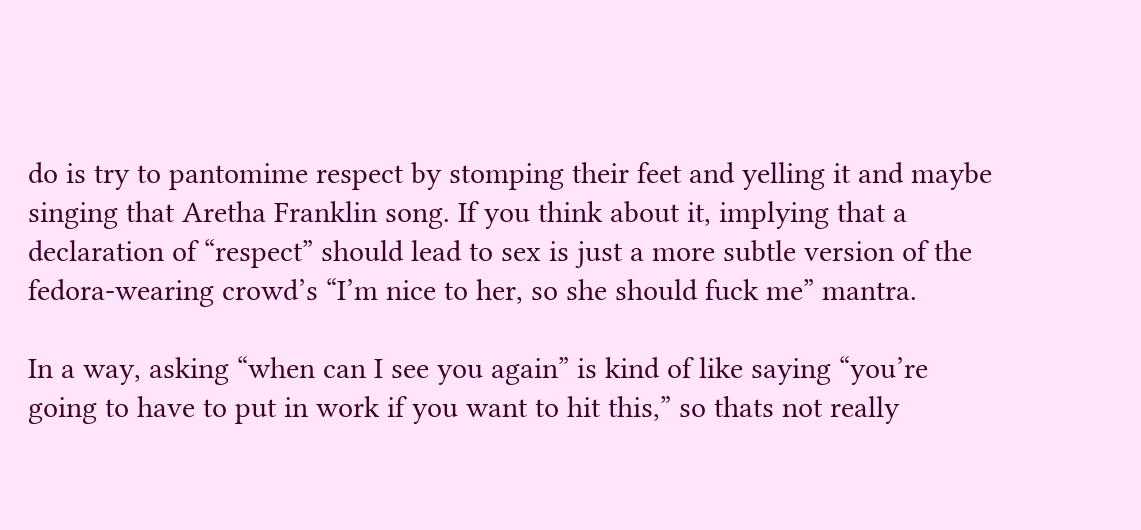do is try to pantomime respect by stomping their feet and yelling it and maybe singing that Aretha Franklin song. If you think about it, implying that a declaration of “respect” should lead to sex is just a more subtle version of the fedora-wearing crowd’s “I’m nice to her, so she should fuck me” mantra.

In a way, asking “when can I see you again” is kind of like saying “you’re going to have to put in work if you want to hit this,” so thats not really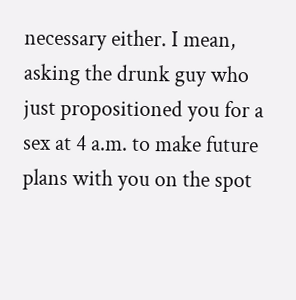necessary either. I mean, asking the drunk guy who just propositioned you for a sex at 4 a.m. to make future plans with you on the spot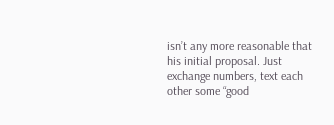isn’t any more reasonable that his initial proposal. Just exchange numbers, text each other some “good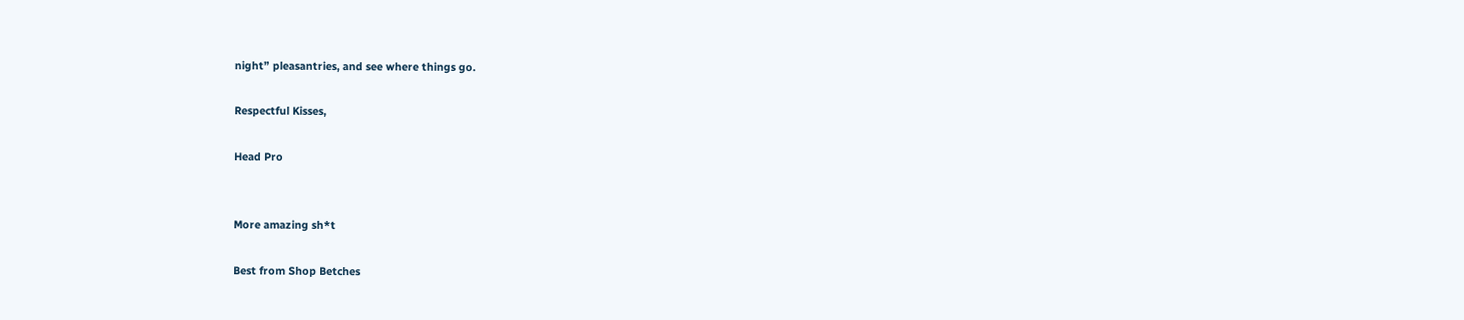night” pleasantries, and see where things go.

Respectful Kisses,

Head Pro


More amazing sh*t

Best from Shop Betches